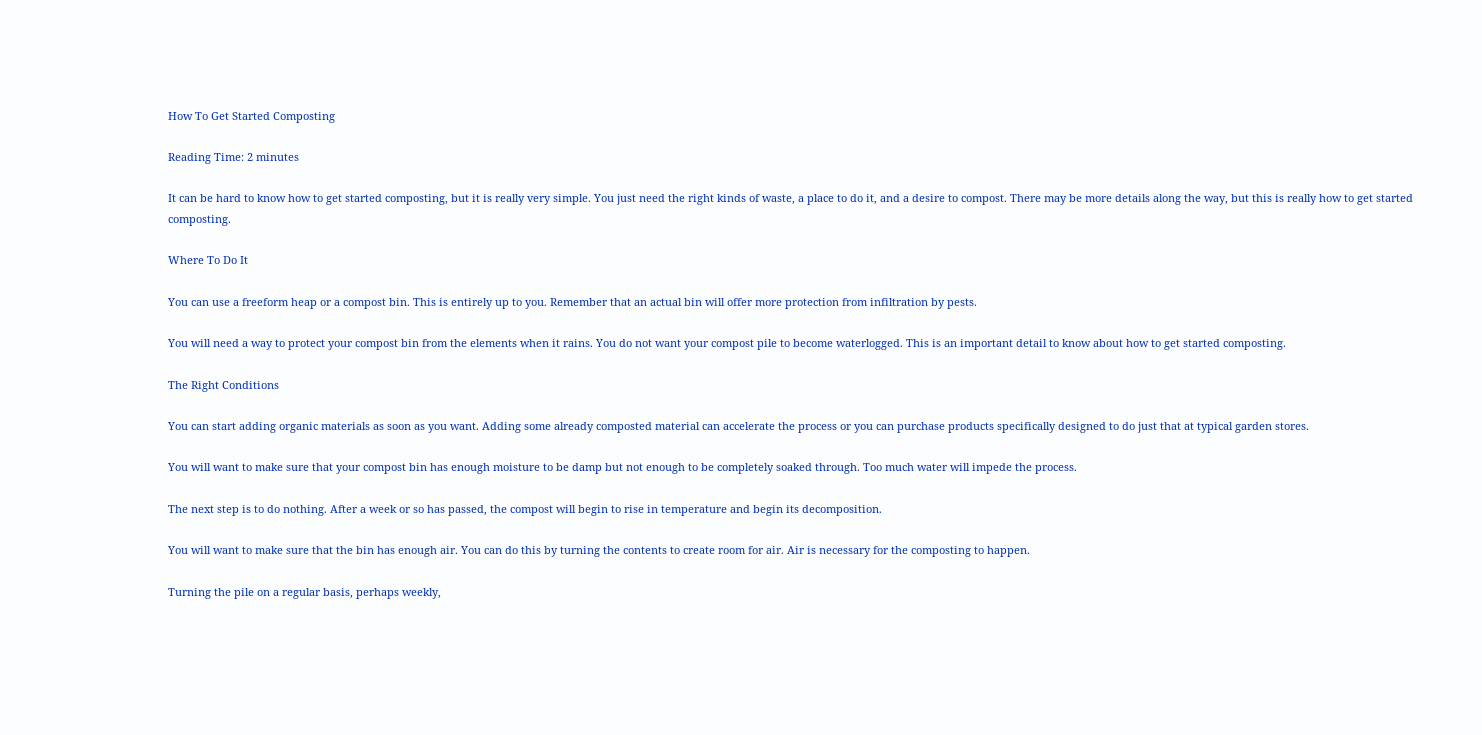How To Get Started Composting

Reading Time: 2 minutes

It can be hard to know how to get started composting, but it is really very simple. You just need the right kinds of waste, a place to do it, and a desire to compost. There may be more details along the way, but this is really how to get started composting.

Where To Do It

You can use a freeform heap or a compost bin. This is entirely up to you. Remember that an actual bin will offer more protection from infiltration by pests.

You will need a way to protect your compost bin from the elements when it rains. You do not want your compost pile to become waterlogged. This is an important detail to know about how to get started composting.

The Right Conditions

You can start adding organic materials as soon as you want. Adding some already composted material can accelerate the process or you can purchase products specifically designed to do just that at typical garden stores.

You will want to make sure that your compost bin has enough moisture to be damp but not enough to be completely soaked through. Too much water will impede the process.

The next step is to do nothing. After a week or so has passed, the compost will begin to rise in temperature and begin its decomposition.

You will want to make sure that the bin has enough air. You can do this by turning the contents to create room for air. Air is necessary for the composting to happen.

Turning the pile on a regular basis, perhaps weekly,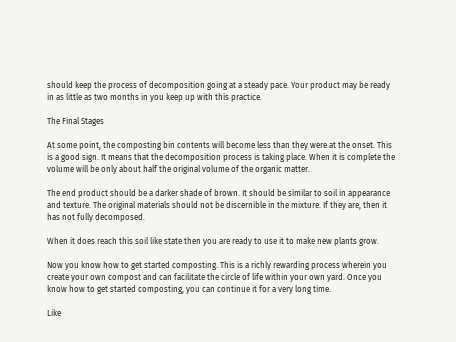should keep the process of decomposition going at a steady pace. Your product may be ready in as little as two months in you keep up with this practice.

The Final Stages

At some point, the composting bin contents will become less than they were at the onset. This is a good sign. It means that the decomposition process is taking place. When it is complete the volume will be only about half the original volume of the organic matter.

The end product should be a darker shade of brown. It should be similar to soil in appearance and texture. The original materials should not be discernible in the mixture. If they are, then it has not fully decomposed.

When it does reach this soil like state then you are ready to use it to make new plants grow.

Now you know how to get started composting. This is a richly rewarding process wherein you create your own compost and can facilitate the circle of life within your own yard. Once you know how to get started composting, you can continue it for a very long time.

Like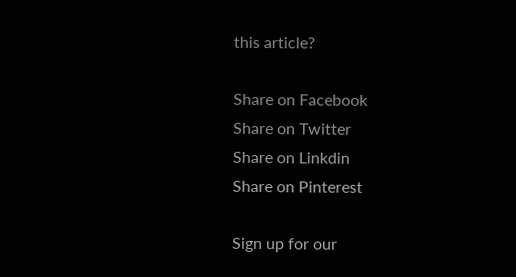this article?

Share on Facebook
Share on Twitter
Share on Linkdin
Share on Pinterest

Sign up for our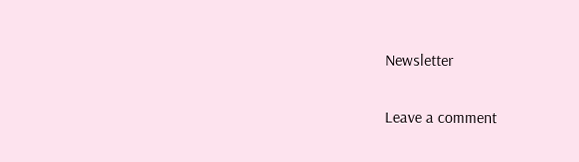Newsletter

Leave a comment